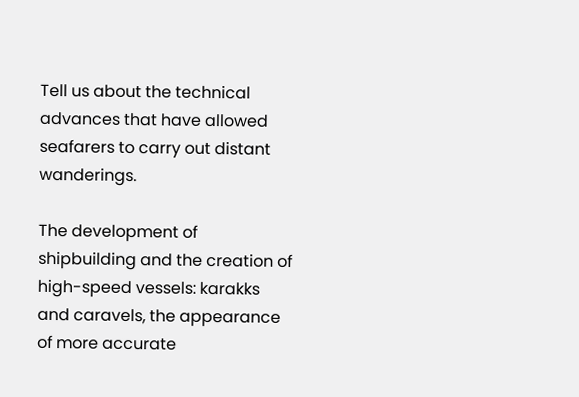Tell us about the technical advances that have allowed seafarers to carry out distant wanderings.

The development of shipbuilding and the creation of high-speed vessels: karakks and caravels, the appearance of more accurate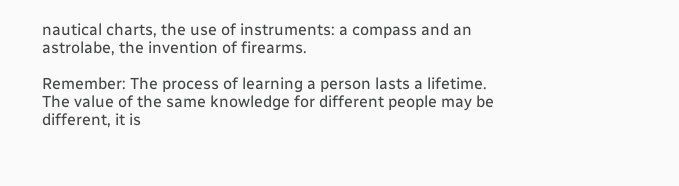nautical charts, the use of instruments: a compass and an astrolabe, the invention of firearms.

Remember: The process of learning a person lasts a lifetime. The value of the same knowledge for different people may be different, it is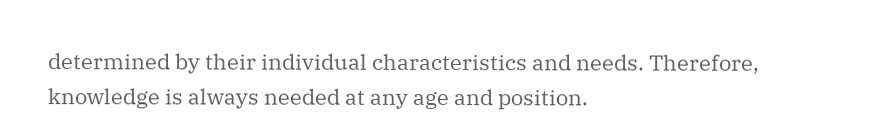determined by their individual characteristics and needs. Therefore, knowledge is always needed at any age and position.